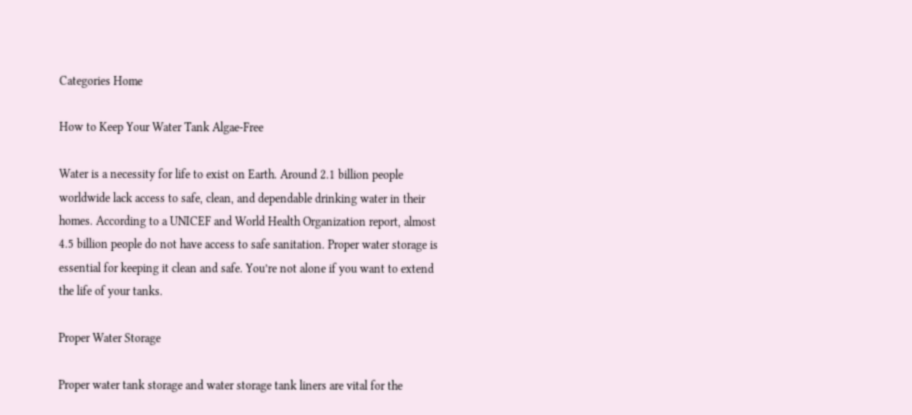Categories Home

How to Keep Your Water Tank Algae-Free

Water is a necessity for life to exist on Earth. Around 2.1 billion people worldwide lack access to safe, clean, and dependable drinking water in their homes. According to a UNICEF and World Health Organization report, almost 4.5 billion people do not have access to safe sanitation. Proper water storage is essential for keeping it clean and safe. You’re not alone if you want to extend the life of your tanks.

Proper Water Storage

Proper water tank storage and water storage tank liners are vital for the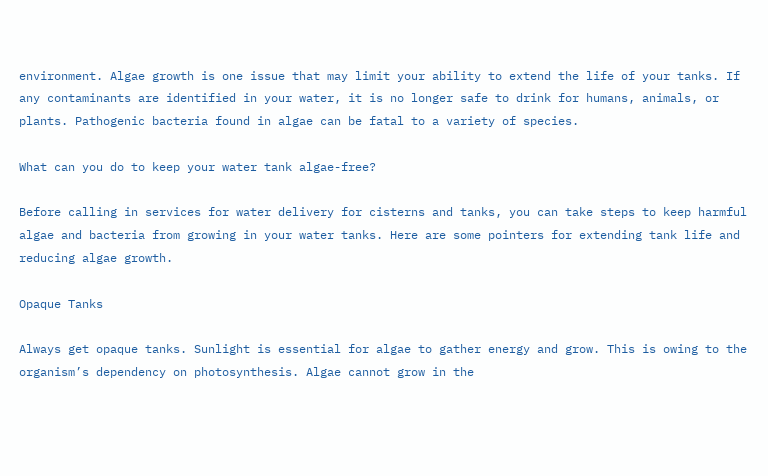environment. Algae growth is one issue that may limit your ability to extend the life of your tanks. If any contaminants are identified in your water, it is no longer safe to drink for humans, animals, or plants. Pathogenic bacteria found in algae can be fatal to a variety of species.

What can you do to keep your water tank algae-free?

Before calling in services for water delivery for cisterns and tanks, you can take steps to keep harmful algae and bacteria from growing in your water tanks. Here are some pointers for extending tank life and reducing algae growth.

Opaque Tanks

Always get opaque tanks. Sunlight is essential for algae to gather energy and grow. This is owing to the organism’s dependency on photosynthesis. Algae cannot grow in the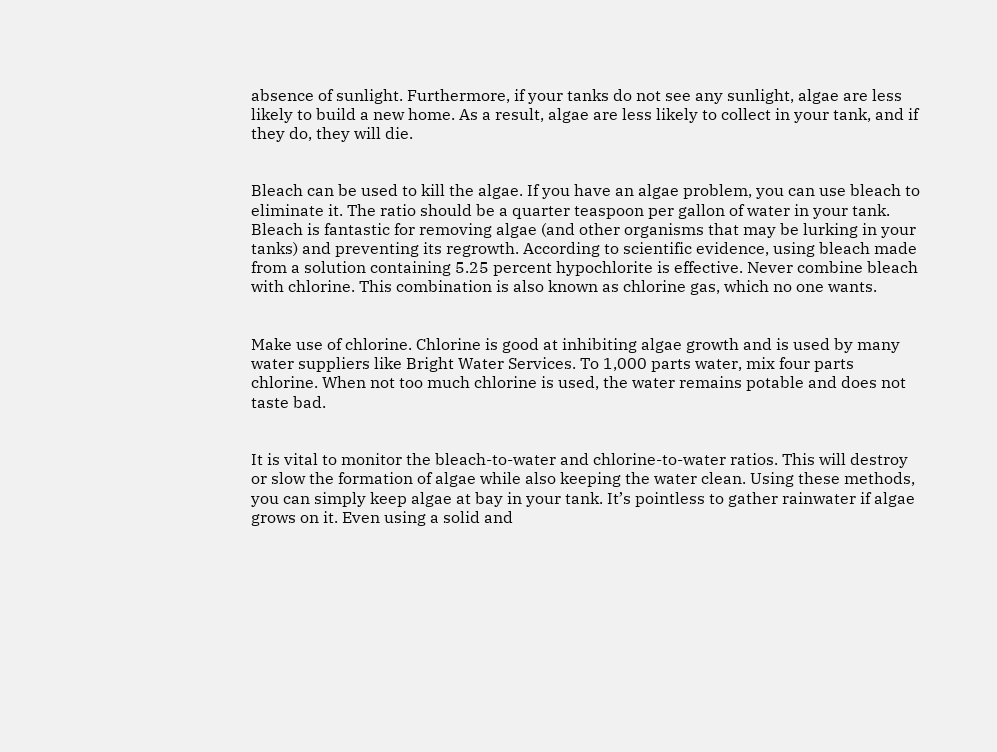absence of sunlight. Furthermore, if your tanks do not see any sunlight, algae are less likely to build a new home. As a result, algae are less likely to collect in your tank, and if they do, they will die.


Bleach can be used to kill the algae. If you have an algae problem, you can use bleach to eliminate it. The ratio should be a quarter teaspoon per gallon of water in your tank. Bleach is fantastic for removing algae (and other organisms that may be lurking in your tanks) and preventing its regrowth. According to scientific evidence, using bleach made from a solution containing 5.25 percent hypochlorite is effective. Never combine bleach with chlorine. This combination is also known as chlorine gas, which no one wants.


Make use of chlorine. Chlorine is good at inhibiting algae growth and is used by many water suppliers like Bright Water Services. To 1,000 parts water, mix four parts chlorine. When not too much chlorine is used, the water remains potable and does not taste bad.


It is vital to monitor the bleach-to-water and chlorine-to-water ratios. This will destroy or slow the formation of algae while also keeping the water clean. Using these methods, you can simply keep algae at bay in your tank. It’s pointless to gather rainwater if algae grows on it. Even using a solid and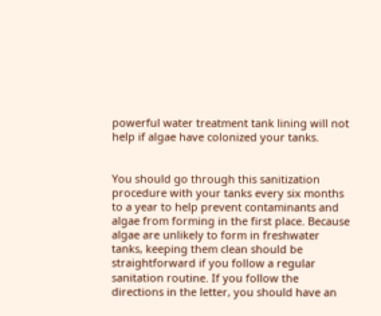powerful water treatment tank lining will not help if algae have colonized your tanks.


You should go through this sanitization procedure with your tanks every six months to a year to help prevent contaminants and algae from forming in the first place. Because algae are unlikely to form in freshwater tanks, keeping them clean should be straightforward if you follow a regular sanitation routine. If you follow the directions in the letter, you should have an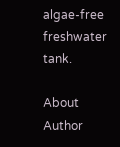algae-free freshwater tank.

About Author